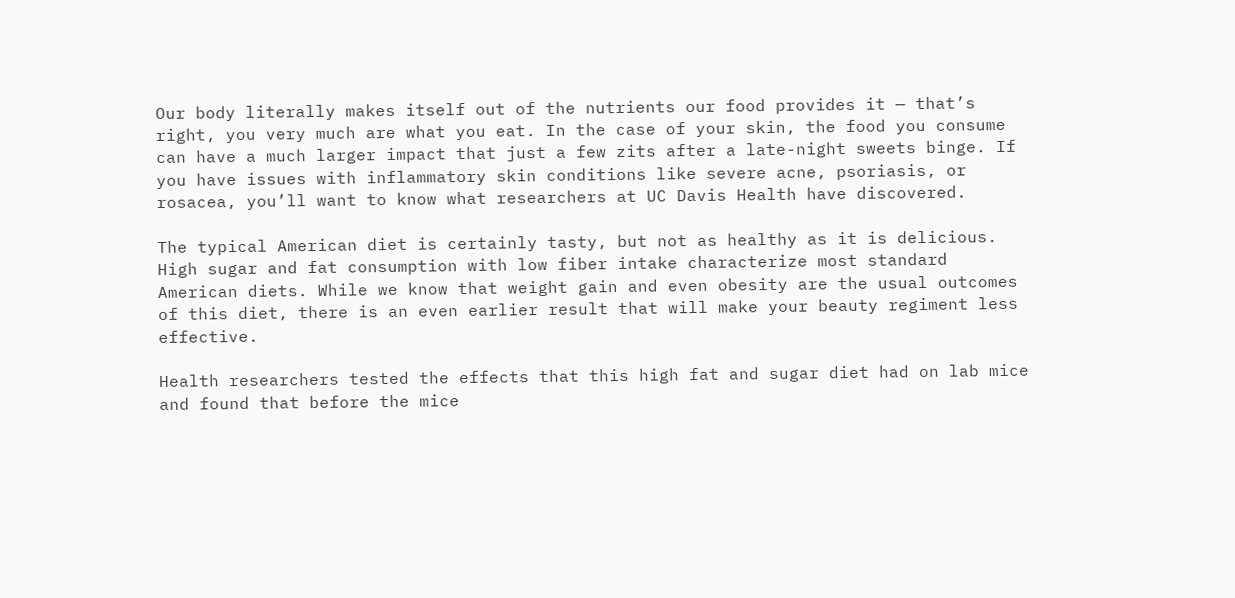Our body literally makes itself out of the nutrients our food provides it — that’s right, you very much are what you eat. In the case of your skin, the food you consume can have a much larger impact that just a few zits after a late-night sweets binge. If you have issues with inflammatory skin conditions like severe acne, psoriasis, or rosacea, you’ll want to know what researchers at UC Davis Health have discovered.

The typical American diet is certainly tasty, but not as healthy as it is delicious. High sugar and fat consumption with low fiber intake characterize most standard American diets. While we know that weight gain and even obesity are the usual outcomes of this diet, there is an even earlier result that will make your beauty regiment less effective.

Health researchers tested the effects that this high fat and sugar diet had on lab mice and found that before the mice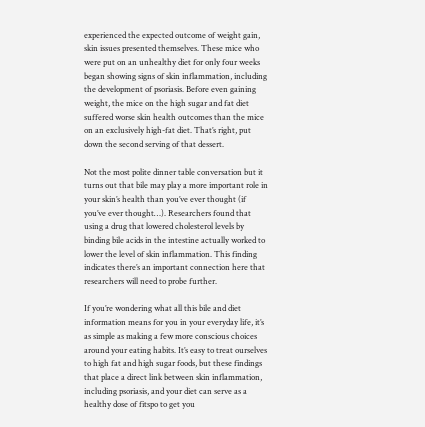experienced the expected outcome of weight gain, skin issues presented themselves. These mice who were put on an unhealthy diet for only four weeks began showing signs of skin inflammation, including the development of psoriasis. Before even gaining weight, the mice on the high sugar and fat diet suffered worse skin health outcomes than the mice on an exclusively high-fat diet. That’s right, put down the second serving of that dessert.

Not the most polite dinner table conversation but it turns out that bile may play a more important role in your skin’s health than you’ve ever thought (if you’ve ever thought…). Researchers found that using a drug that lowered cholesterol levels by binding bile acids in the intestine actually worked to lower the level of skin inflammation. This finding indicates there’s an important connection here that researchers will need to probe further.

If you’re wondering what all this bile and diet information means for you in your everyday life, it’s as simple as making a few more conscious choices around your eating habits. It’s easy to treat ourselves to high fat and high sugar foods, but these findings that place a direct link between skin inflammation, including psoriasis, and your diet can serve as a healthy dose of fitspo to get you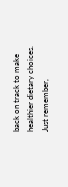back on track to make healthier dietary choices. Just remember,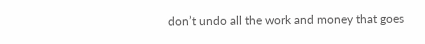don’t undo all the work and money that goes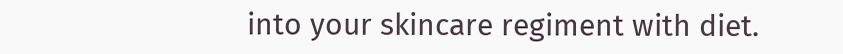into your skincare regiment with diet.